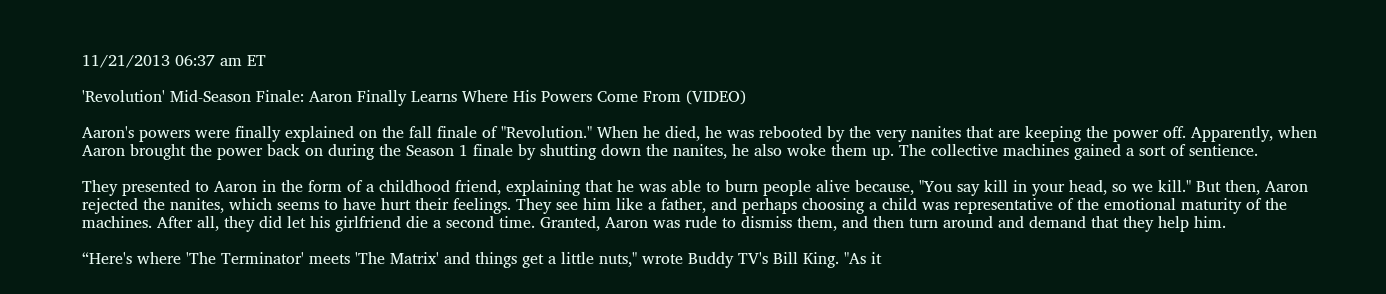11/21/2013 06:37 am ET

'Revolution' Mid-Season Finale: Aaron Finally Learns Where His Powers Come From (VIDEO)

Aaron's powers were finally explained on the fall finale of "Revolution." When he died, he was rebooted by the very nanites that are keeping the power off. Apparently, when Aaron brought the power back on during the Season 1 finale by shutting down the nanites, he also woke them up. The collective machines gained a sort of sentience.

They presented to Aaron in the form of a childhood friend, explaining that he was able to burn people alive because, "You say kill in your head, so we kill." But then, Aaron rejected the nanites, which seems to have hurt their feelings. They see him like a father, and perhaps choosing a child was representative of the emotional maturity of the machines. After all, they did let his girlfriend die a second time. Granted, Aaron was rude to dismiss them, and then turn around and demand that they help him.

“Here's where 'The Terminator' meets 'The Matrix' and things get a little nuts," wrote Buddy TV's Bill King. "As it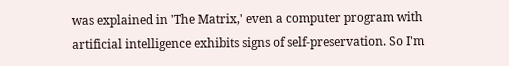was explained in 'The Matrix,' even a computer program with artificial intelligence exhibits signs of self-preservation. So I'm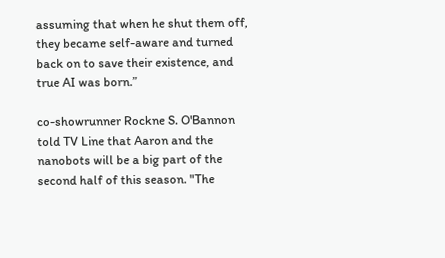assuming that when he shut them off, they became self-aware and turned back on to save their existence, and true AI was born.”

co-showrunner Rockne S. O'Bannon told TV Line that Aaron and the nanobots will be a big part of the second half of this season. "The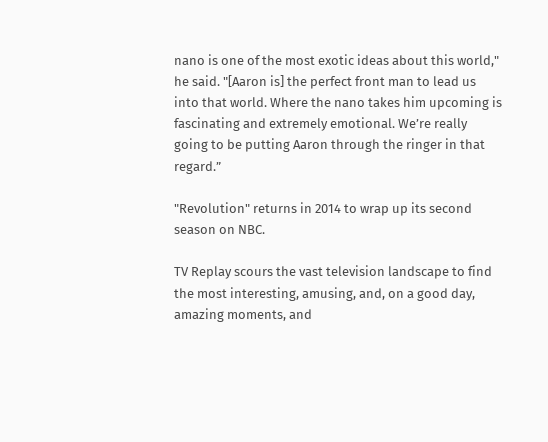nano is one of the most exotic ideas about this world," he said. "[Aaron is] the perfect front man to lead us into that world. Where the nano takes him upcoming is fascinating and extremely emotional. We’re really going to be putting Aaron through the ringer in that regard.”

"Revolution" returns in 2014 to wrap up its second season on NBC.

TV Replay scours the vast television landscape to find the most interesting, amusing, and, on a good day, amazing moments, and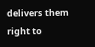delivers them right to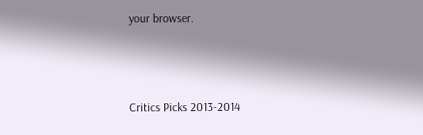your browser.



Critics Picks 2013-2014